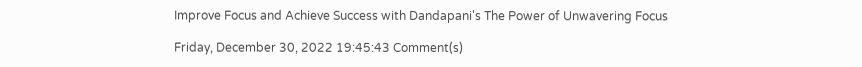Improve Focus and Achieve Success with Dandapani's The Power of Unwavering Focus

Friday, December 30, 2022 19:45:43 Comment(s)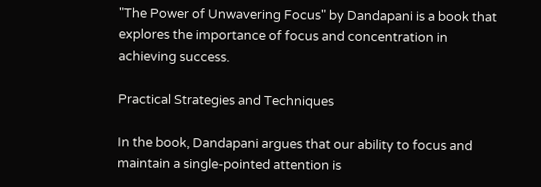"The Power of Unwavering Focus" by Dandapani is a book that explores the importance of focus and concentration in achieving success.

Practical Strategies and Techniques

In the book, Dandapani argues that our ability to focus and maintain a single-pointed attention is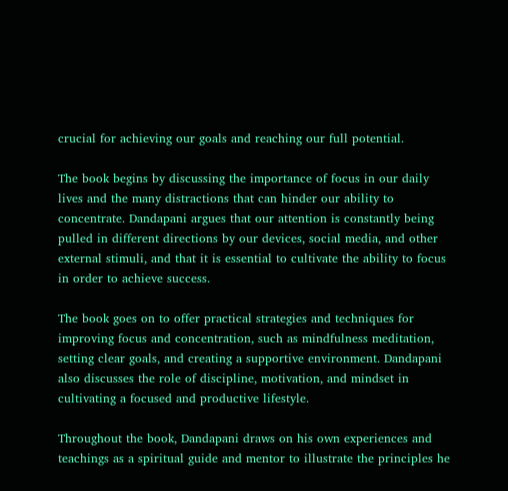crucial for achieving our goals and reaching our full potential.

The book begins by discussing the importance of focus in our daily lives and the many distractions that can hinder our ability to concentrate. Dandapani argues that our attention is constantly being pulled in different directions by our devices, social media, and other external stimuli, and that it is essential to cultivate the ability to focus in order to achieve success.

The book goes on to offer practical strategies and techniques for improving focus and concentration, such as mindfulness meditation, setting clear goals, and creating a supportive environment. Dandapani also discusses the role of discipline, motivation, and mindset in cultivating a focused and productive lifestyle.

Throughout the book, Dandapani draws on his own experiences and teachings as a spiritual guide and mentor to illustrate the principles he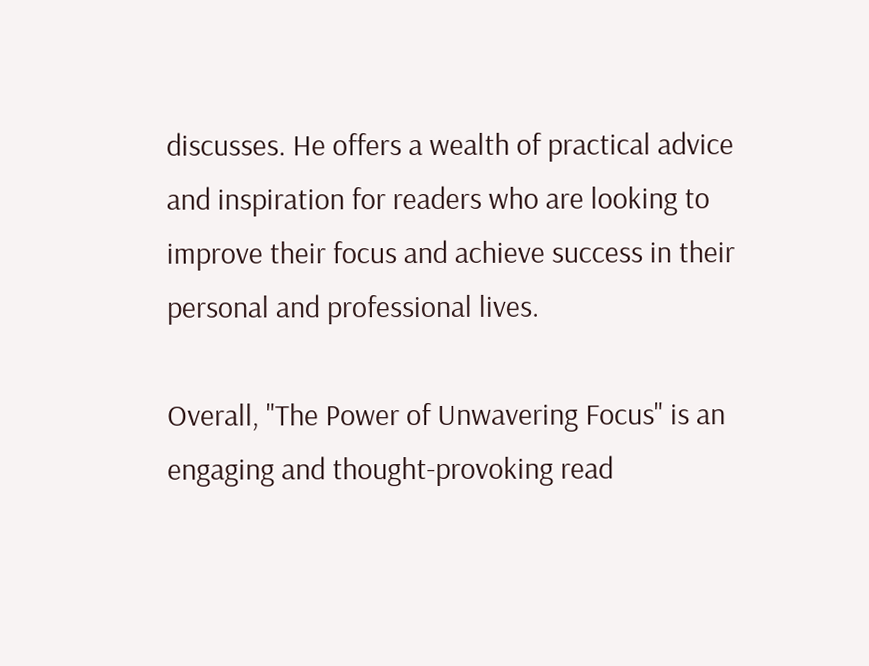discusses. He offers a wealth of practical advice and inspiration for readers who are looking to improve their focus and achieve success in their personal and professional lives.

Overall, "The Power of Unwavering Focus" is an engaging and thought-provoking read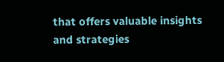that offers valuable insights and strategies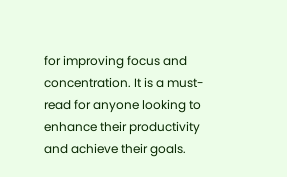for improving focus and concentration. It is a must-read for anyone looking to enhance their productivity and achieve their goals.